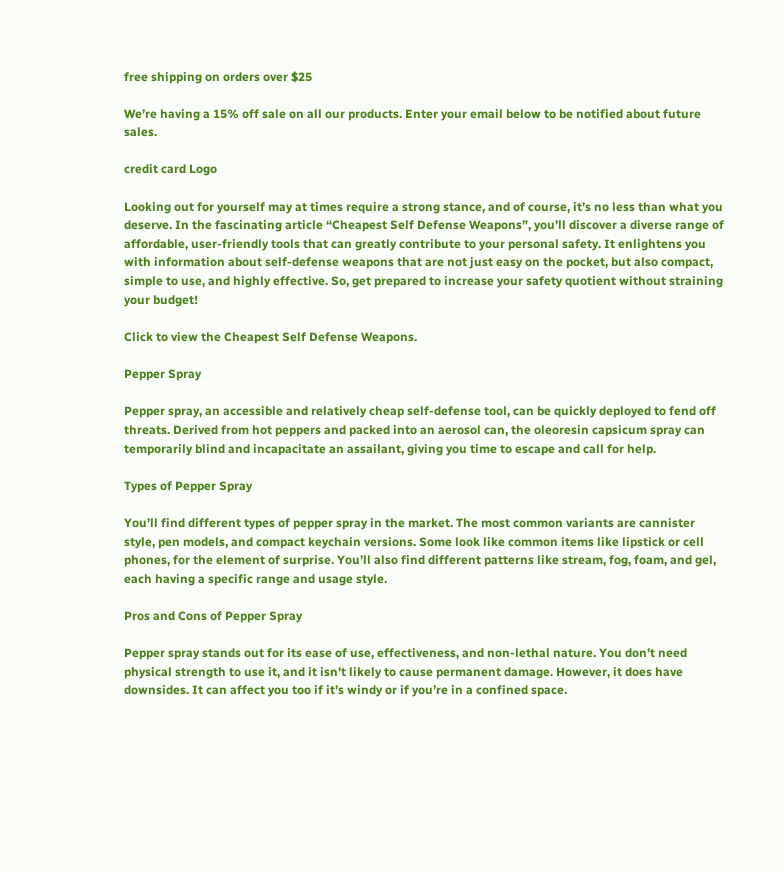free shipping on orders over $25

We’re having a 15% off sale on all our products. Enter your email below to be notified about future sales.

credit card Logo

Looking out for yourself may at times require a strong stance, and of course, it’s no less than what you deserve. In the fascinating article “Cheapest Self Defense Weapons”, you’ll discover a diverse range of affordable, user-friendly tools that can greatly contribute to your personal safety. It enlightens you with information about self-defense weapons that are not just easy on the pocket, but also compact, simple to use, and highly effective. So, get prepared to increase your safety quotient without straining your budget!

Click to view the Cheapest Self Defense Weapons.

Pepper Spray

Pepper spray, an accessible and relatively cheap self-defense tool, can be quickly deployed to fend off threats. Derived from hot peppers and packed into an aerosol can, the oleoresin capsicum spray can temporarily blind and incapacitate an assailant, giving you time to escape and call for help.

Types of Pepper Spray

You’ll find different types of pepper spray in the market. The most common variants are cannister style, pen models, and compact keychain versions. Some look like common items like lipstick or cell phones, for the element of surprise. You’ll also find different patterns like stream, fog, foam, and gel, each having a specific range and usage style.

Pros and Cons of Pepper Spray

Pepper spray stands out for its ease of use, effectiveness, and non-lethal nature. You don’t need physical strength to use it, and it isn’t likely to cause permanent damage. However, it does have downsides. It can affect you too if it’s windy or if you’re in a confined space.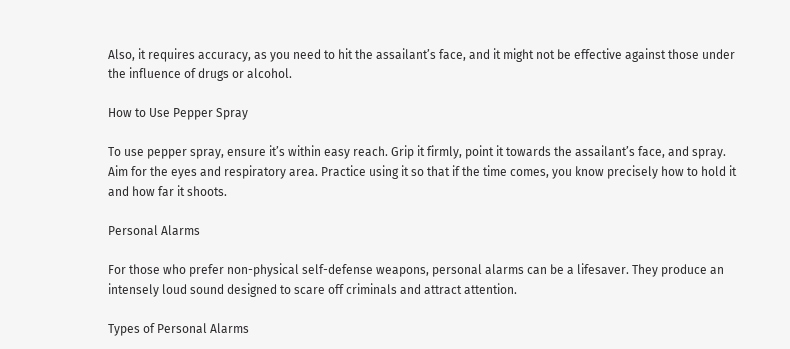Also, it requires accuracy, as you need to hit the assailant’s face, and it might not be effective against those under the influence of drugs or alcohol.

How to Use Pepper Spray

To use pepper spray, ensure it’s within easy reach. Grip it firmly, point it towards the assailant’s face, and spray. Aim for the eyes and respiratory area. Practice using it so that if the time comes, you know precisely how to hold it and how far it shoots.

Personal Alarms

For those who prefer non-physical self-defense weapons, personal alarms can be a lifesaver. They produce an intensely loud sound designed to scare off criminals and attract attention.

Types of Personal Alarms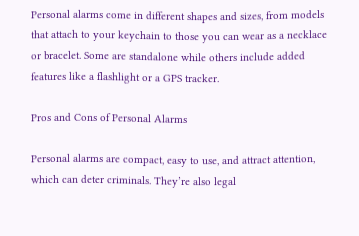Personal alarms come in different shapes and sizes, from models that attach to your keychain to those you can wear as a necklace or bracelet. Some are standalone while others include added features like a flashlight or a GPS tracker.

Pros and Cons of Personal Alarms

Personal alarms are compact, easy to use, and attract attention, which can deter criminals. They’re also legal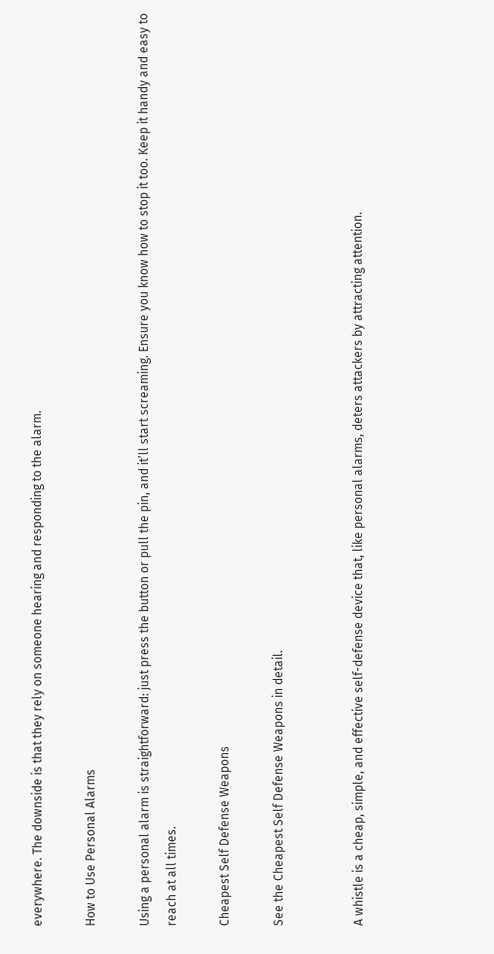everywhere. The downside is that they rely on someone hearing and responding to the alarm.

How to Use Personal Alarms

Using a personal alarm is straightforward: just press the button or pull the pin, and it’ll start screaming. Ensure you know how to stop it too. Keep it handy and easy to reach at all times.

Cheapest Self Defense Weapons

See the Cheapest Self Defense Weapons in detail.


A whistle is a cheap, simple, and effective self-defense device that, like personal alarms, deters attackers by attracting attention.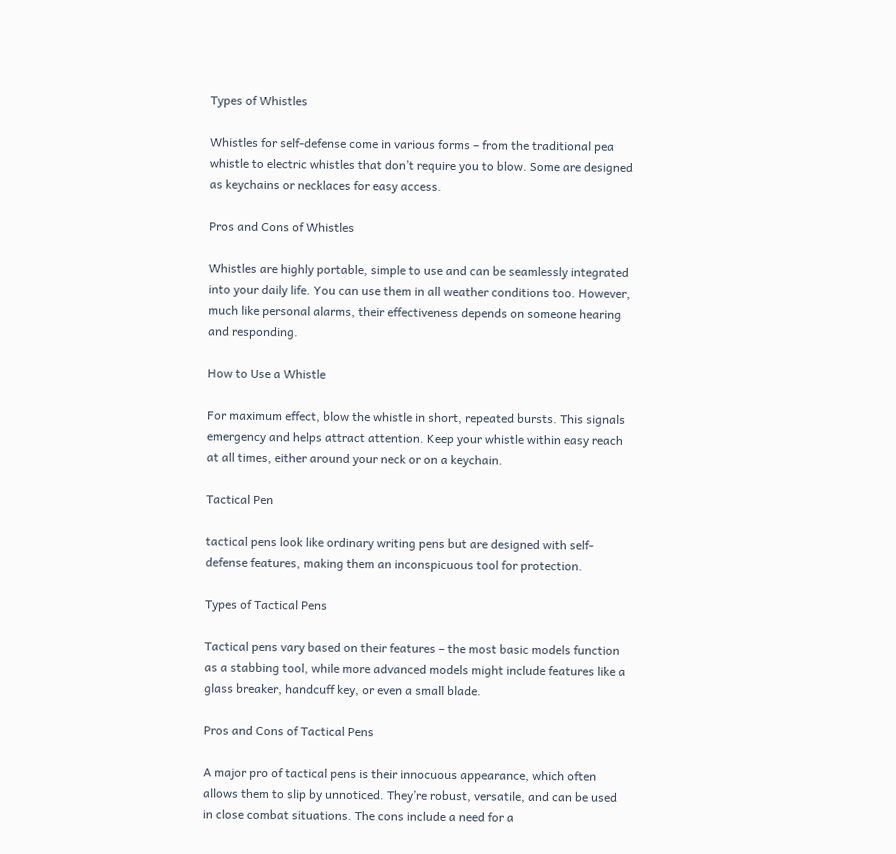Types of Whistles

Whistles for self-defense come in various forms – from the traditional pea whistle to electric whistles that don’t require you to blow. Some are designed as keychains or necklaces for easy access.

Pros and Cons of Whistles

Whistles are highly portable, simple to use and can be seamlessly integrated into your daily life. You can use them in all weather conditions too. However, much like personal alarms, their effectiveness depends on someone hearing and responding.

How to Use a Whistle

For maximum effect, blow the whistle in short, repeated bursts. This signals emergency and helps attract attention. Keep your whistle within easy reach at all times, either around your neck or on a keychain.

Tactical Pen

tactical pens look like ordinary writing pens but are designed with self-defense features, making them an inconspicuous tool for protection.

Types of Tactical Pens

Tactical pens vary based on their features – the most basic models function as a stabbing tool, while more advanced models might include features like a glass breaker, handcuff key, or even a small blade.

Pros and Cons of Tactical Pens

A major pro of tactical pens is their innocuous appearance, which often allows them to slip by unnoticed. They’re robust, versatile, and can be used in close combat situations. The cons include a need for a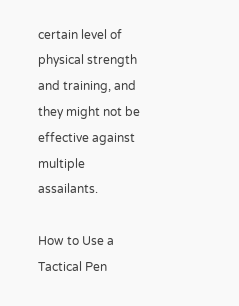certain level of physical strength and training, and they might not be effective against multiple assailants.

How to Use a Tactical Pen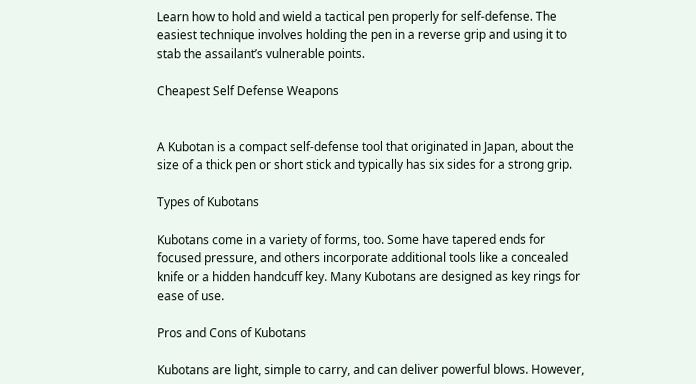Learn how to hold and wield a tactical pen properly for self-defense. The easiest technique involves holding the pen in a reverse grip and using it to stab the assailant’s vulnerable points.

Cheapest Self Defense Weapons


A Kubotan is a compact self-defense tool that originated in Japan, about the size of a thick pen or short stick and typically has six sides for a strong grip.

Types of Kubotans

Kubotans come in a variety of forms, too. Some have tapered ends for focused pressure, and others incorporate additional tools like a concealed knife or a hidden handcuff key. Many Kubotans are designed as key rings for ease of use.

Pros and Cons of Kubotans

Kubotans are light, simple to carry, and can deliver powerful blows. However,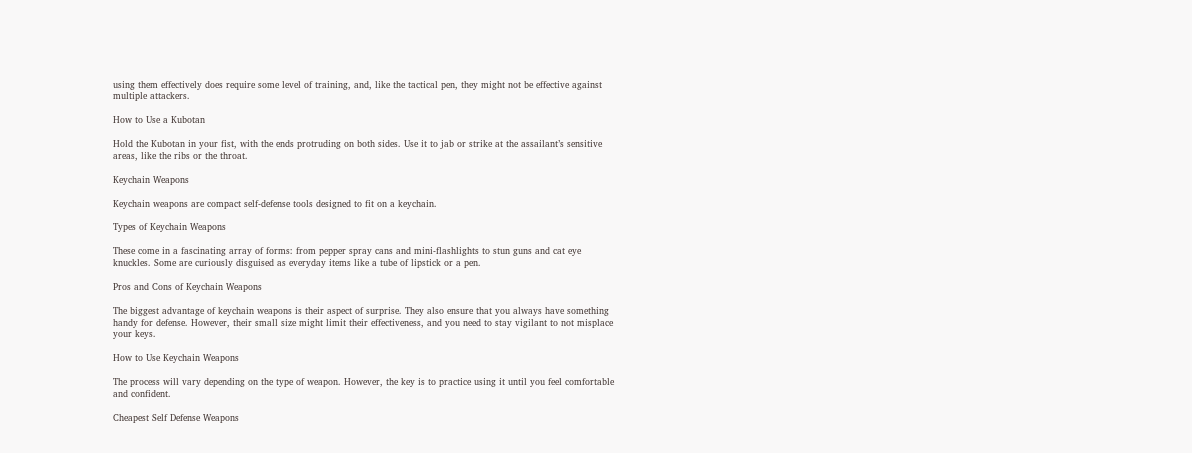using them effectively does require some level of training, and, like the tactical pen, they might not be effective against multiple attackers.

How to Use a Kubotan

Hold the Kubotan in your fist, with the ends protruding on both sides. Use it to jab or strike at the assailant’s sensitive areas, like the ribs or the throat.

Keychain Weapons

Keychain weapons are compact self-defense tools designed to fit on a keychain.

Types of Keychain Weapons

These come in a fascinating array of forms: from pepper spray cans and mini-flashlights to stun guns and cat eye knuckles. Some are curiously disguised as everyday items like a tube of lipstick or a pen.

Pros and Cons of Keychain Weapons

The biggest advantage of keychain weapons is their aspect of surprise. They also ensure that you always have something handy for defense. However, their small size might limit their effectiveness, and you need to stay vigilant to not misplace your keys.

How to Use Keychain Weapons

The process will vary depending on the type of weapon. However, the key is to practice using it until you feel comfortable and confident.

Cheapest Self Defense Weapons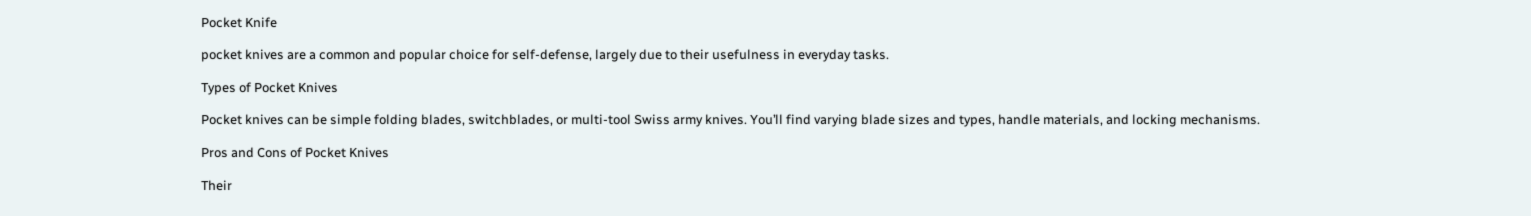Pocket Knife

pocket knives are a common and popular choice for self-defense, largely due to their usefulness in everyday tasks.

Types of Pocket Knives

Pocket knives can be simple folding blades, switchblades, or multi-tool Swiss army knives. You’ll find varying blade sizes and types, handle materials, and locking mechanisms.

Pros and Cons of Pocket Knives

Their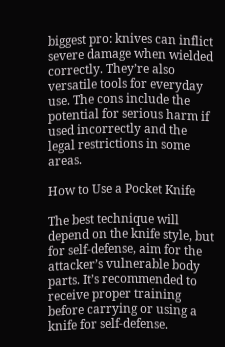biggest pro: knives can inflict severe damage when wielded correctly. They’re also versatile tools for everyday use. The cons include the potential for serious harm if used incorrectly and the legal restrictions in some areas.

How to Use a Pocket Knife

The best technique will depend on the knife style, but for self-defense, aim for the attacker’s vulnerable body parts. It’s recommended to receive proper training before carrying or using a knife for self-defense.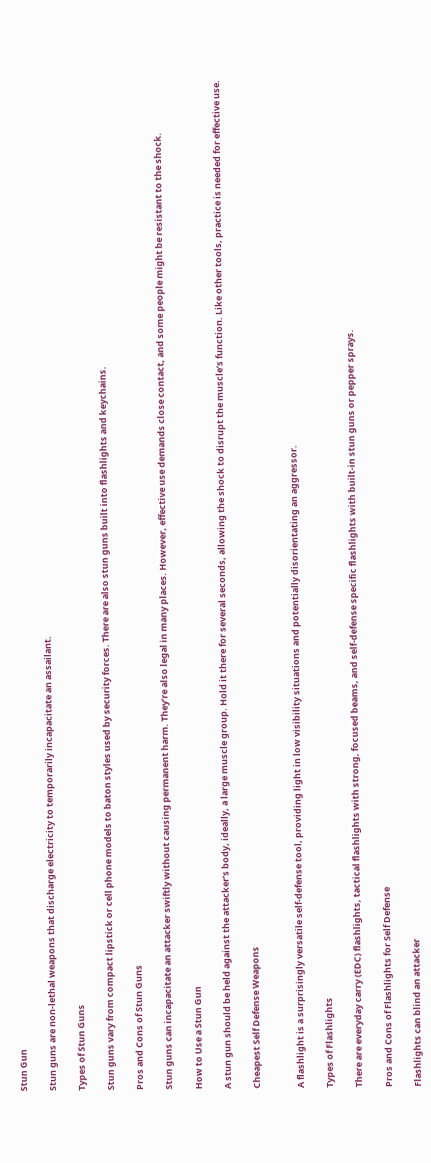Stun Gun

Stun guns are non-lethal weapons that discharge electricity to temporarily incapacitate an assailant.

Types of Stun Guns

Stun guns vary from compact lipstick or cell phone models to baton styles used by security forces. There are also stun guns built into flashlights and keychains.

Pros and Cons of Stun Guns

Stun guns can incapacitate an attacker swiftly without causing permanent harm. They’re also legal in many places. However, effective use demands close contact, and some people might be resistant to the shock.

How to Use a Stun Gun

A stun gun should be held against the attacker’s body, ideally, a large muscle group. Hold it there for several seconds, allowing the shock to disrupt the muscle’s function. Like other tools, practice is needed for effective use.

Cheapest Self Defense Weapons


A flashlight is a surprisingly versatile self-defense tool, providing light in low visibility situations and potentially disorientating an aggressor.

Types of Flashlights

There are everyday carry (EDC) flashlights, tactical flashlights with strong, focused beams, and self-defense specific flashlights with built-in stun guns or pepper sprays.

Pros and Cons of Flashlights for Self Defense

Flashlights can blind an attacker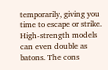temporarily, giving you time to escape or strike. High-strength models can even double as batons. The cons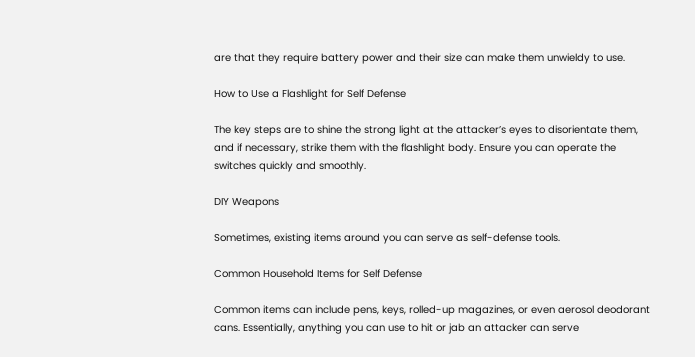are that they require battery power and their size can make them unwieldy to use.

How to Use a Flashlight for Self Defense

The key steps are to shine the strong light at the attacker’s eyes to disorientate them, and if necessary, strike them with the flashlight body. Ensure you can operate the switches quickly and smoothly.

DIY Weapons

Sometimes, existing items around you can serve as self-defense tools.

Common Household Items for Self Defense

Common items can include pens, keys, rolled-up magazines, or even aerosol deodorant cans. Essentially, anything you can use to hit or jab an attacker can serve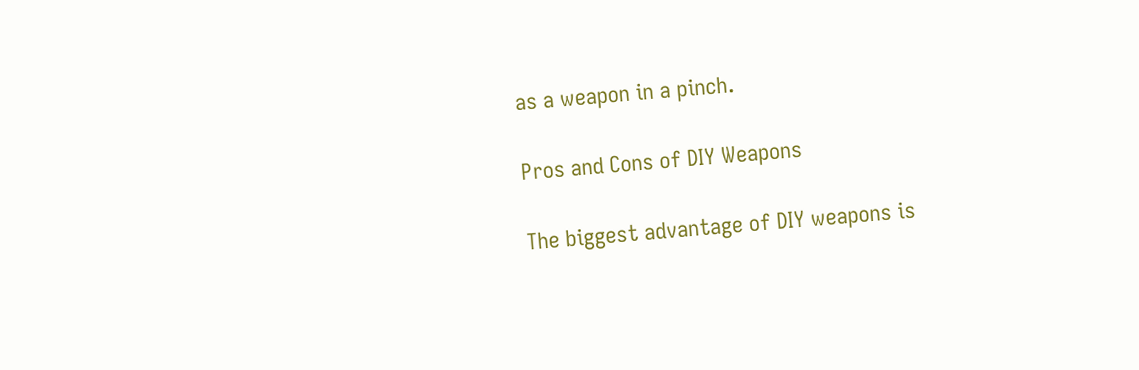as a weapon in a pinch.

Pros and Cons of DIY Weapons

The biggest advantage of DIY weapons is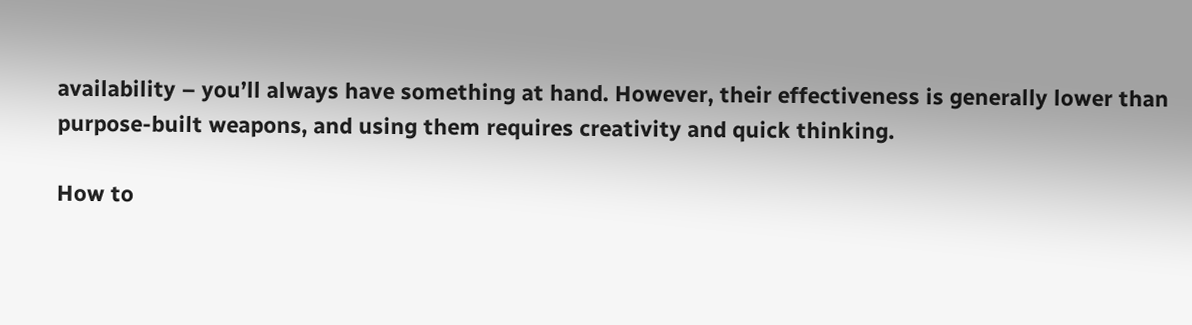availability – you’ll always have something at hand. However, their effectiveness is generally lower than purpose-built weapons, and using them requires creativity and quick thinking.

How to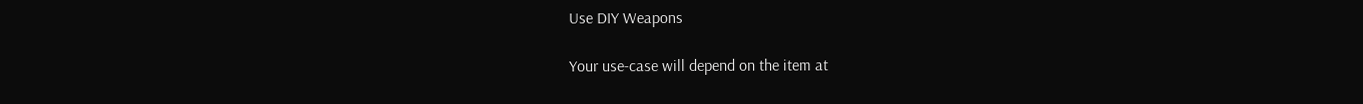Use DIY Weapons

Your use-case will depend on the item at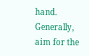hand. Generally, aim for the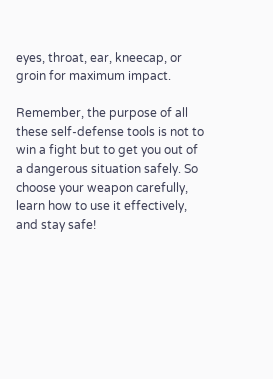eyes, throat, ear, kneecap, or groin for maximum impact.

Remember, the purpose of all these self-defense tools is not to win a fight but to get you out of a dangerous situation safely. So choose your weapon carefully, learn how to use it effectively, and stay safe!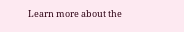Learn more about the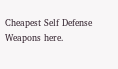Cheapest Self Defense Weapons here.